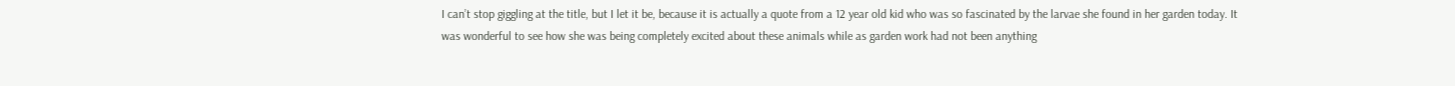I can’t stop giggling at the title, but I let it be, because it is actually a quote from a 12 year old kid who was so fascinated by the larvae she found in her garden today. It was wonderful to see how she was being completely excited about these animals while as garden work had not been anything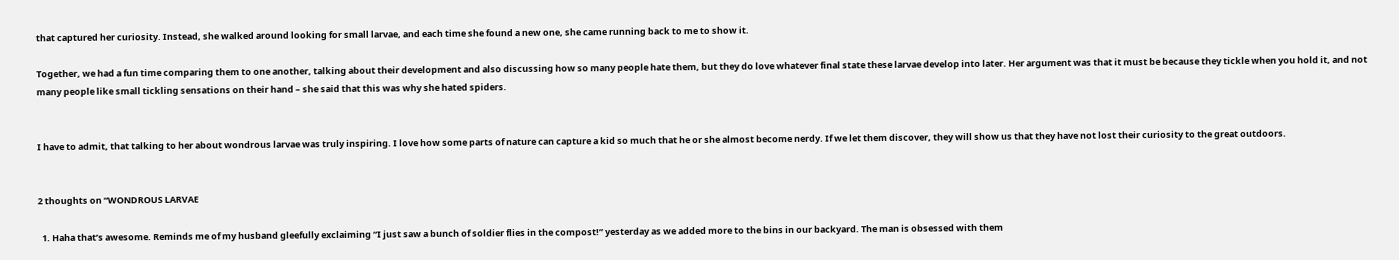that captured her curiosity. Instead, she walked around looking for small larvae, and each time she found a new one, she came running back to me to show it.

Together, we had a fun time comparing them to one another, talking about their development and also discussing how so many people hate them, but they do love whatever final state these larvae develop into later. Her argument was that it must be because they tickle when you hold it, and not many people like small tickling sensations on their hand – she said that this was why she hated spiders.


I have to admit, that talking to her about wondrous larvae was truly inspiring. I love how some parts of nature can capture a kid so much that he or she almost become nerdy. If we let them discover, they will show us that they have not lost their curiosity to the great outdoors.


2 thoughts on “WONDROUS LARVAE

  1. Haha that’s awesome. Reminds me of my husband gleefully exclaiming “I just saw a bunch of soldier flies in the compost!” yesterday as we added more to the bins in our backyard. The man is obsessed with them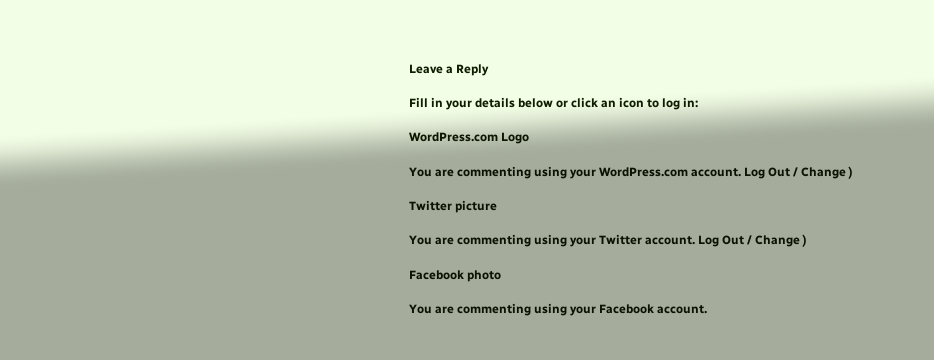Leave a Reply

Fill in your details below or click an icon to log in:

WordPress.com Logo

You are commenting using your WordPress.com account. Log Out / Change )

Twitter picture

You are commenting using your Twitter account. Log Out / Change )

Facebook photo

You are commenting using your Facebook account.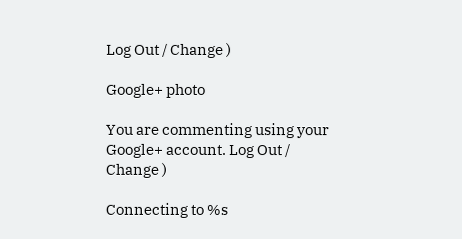Log Out / Change )

Google+ photo

You are commenting using your Google+ account. Log Out / Change )

Connecting to %s